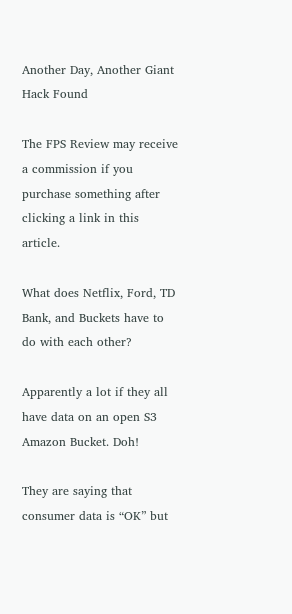Another Day, Another Giant Hack Found

The FPS Review may receive a commission if you purchase something after clicking a link in this article.

What does Netflix, Ford, TD Bank, and Buckets have to do with each other?

Apparently a lot if they all have data on an open S3 Amazon Bucket. Doh!

They are saying that consumer data is “OK” but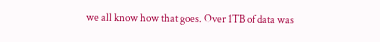we all know how that goes. Over 1TB of data was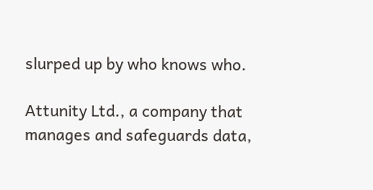slurped up by who knows who.

Attunity Ltd., a company that manages and safeguards data,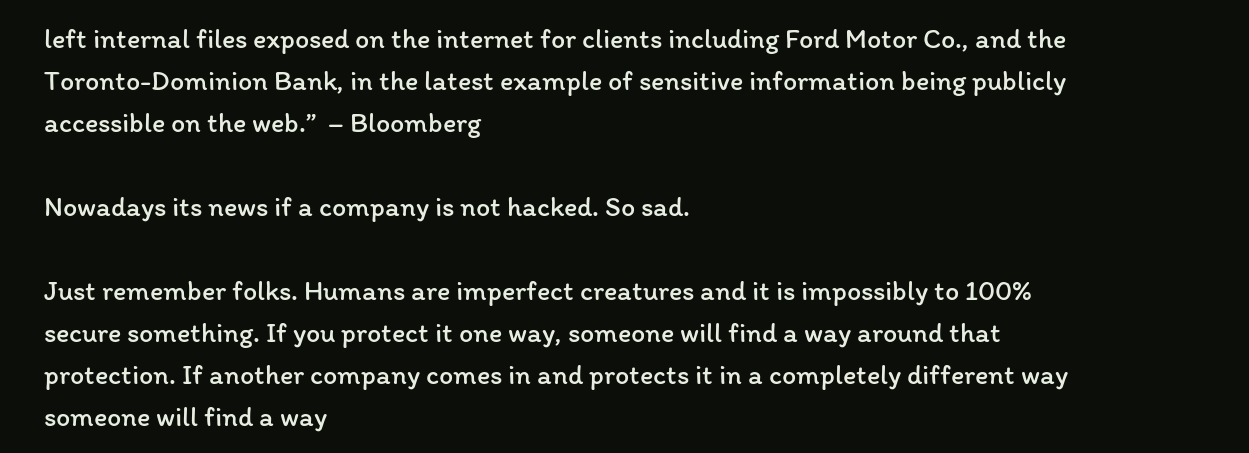left internal files exposed on the internet for clients including Ford Motor Co., and the Toronto-Dominion Bank, in the latest example of sensitive information being publicly accessible on the web.”  – Bloomberg

Nowadays its news if a company is not hacked. So sad.

Just remember folks. Humans are imperfect creatures and it is impossibly to 100% secure something. If you protect it one way, someone will find a way around that protection. If another company comes in and protects it in a completely different way someone will find a way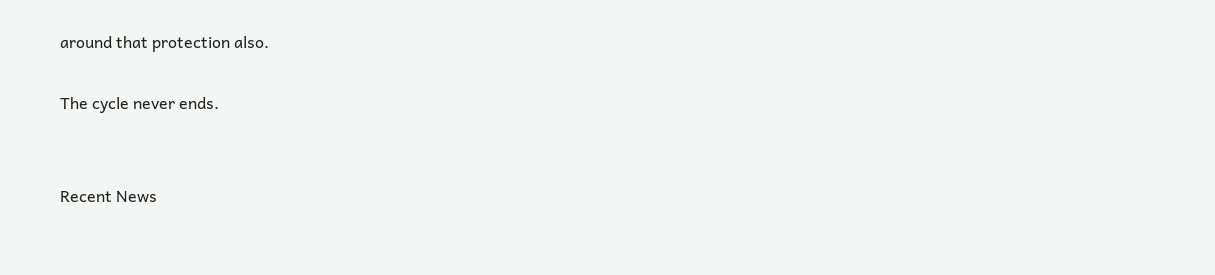around that protection also.

The cycle never ends.


Recent News